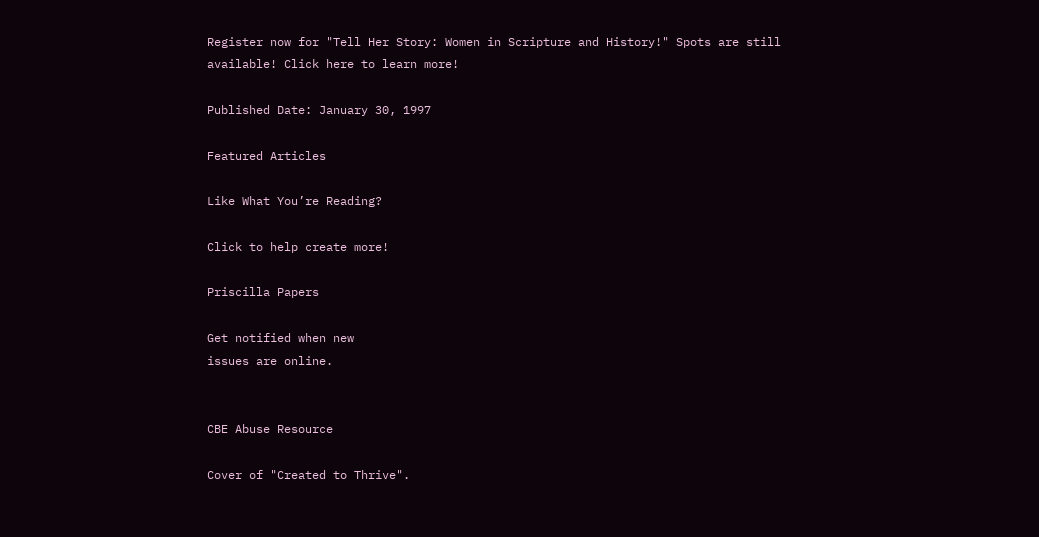Register now for "Tell Her Story: Women in Scripture and History!" Spots are still available! Click here to learn more!

Published Date: January 30, 1997

Featured Articles

Like What You’re Reading?

Click to help create more!

Priscilla Papers

Get notified when new
issues are online.


CBE Abuse Resource

Cover of "Created to Thrive".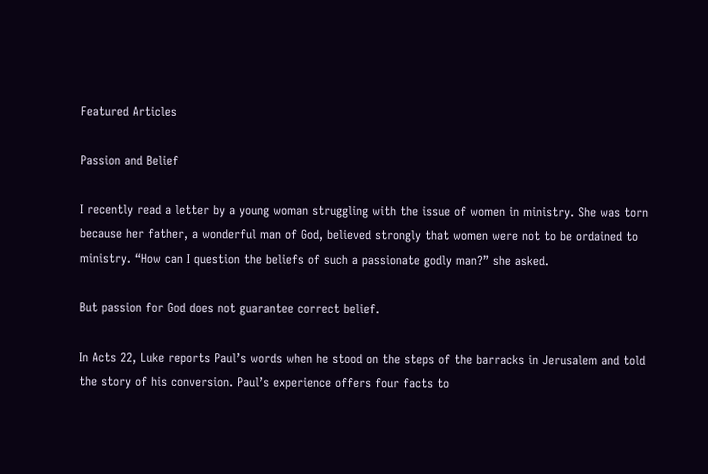Featured Articles

Passion and Belief

I recently read a letter by a young woman struggling with the issue of women in ministry. She was torn because her father, a wonderful man of God, believed strongly that women were not to be ordained to ministry. “How can I question the beliefs of such a passionate godly man?” she asked.

But passion for God does not guarantee correct belief.

In Acts 22, Luke reports Paul’s words when he stood on the steps of the barracks in Jerusalem and told the story of his conversion. Paul’s experience offers four facts to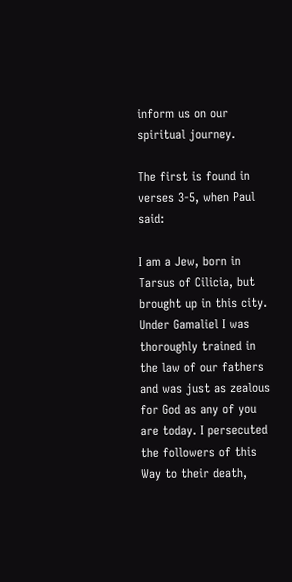inform us on our spiritual journey.

The first is found in verses 3-5, when Paul said:

I am a Jew, born in Tarsus of Cilicia, but brought up in this city. Under Gamaliel I was thoroughly trained in the law of our fathers and was just as zealous for God as any of you are today. I persecuted the followers of this Way to their death,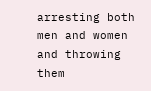arresting both men and women and throwing them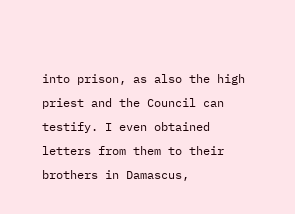into prison, as also the high priest and the Council can testify. I even obtained letters from them to their brothers in Damascus,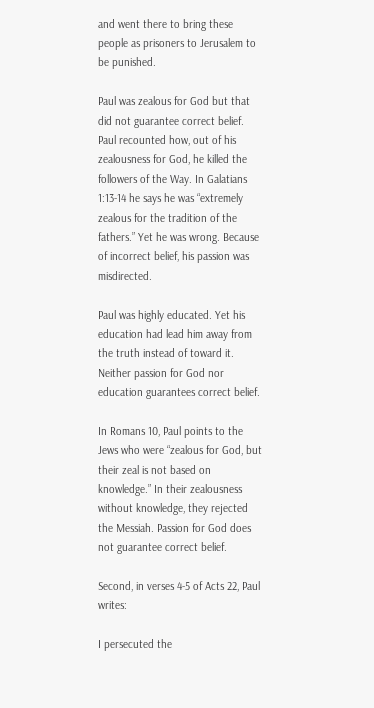and went there to bring these people as prisoners to Jerusalem to be punished.

Paul was zealous for God but that did not guarantee correct belief. Paul recounted how, out of his zealousness for God, he killed the followers of the Way. In Galatians 1:13-14 he says he was “extremely zealous for the tradition of the fathers.” Yet he was wrong. Because of incorrect belief, his passion was misdirected.

Paul was highly educated. Yet his education had lead him away from the truth instead of toward it. Neither passion for God nor education guarantees correct belief.

In Romans 10, Paul points to the Jews who were “zealous for God, but their zeal is not based on knowledge.” In their zealousness without knowledge, they rejected the Messiah. Passion for God does not guarantee correct belief.

Second, in verses 4-5 of Acts 22, Paul writes:

I persecuted the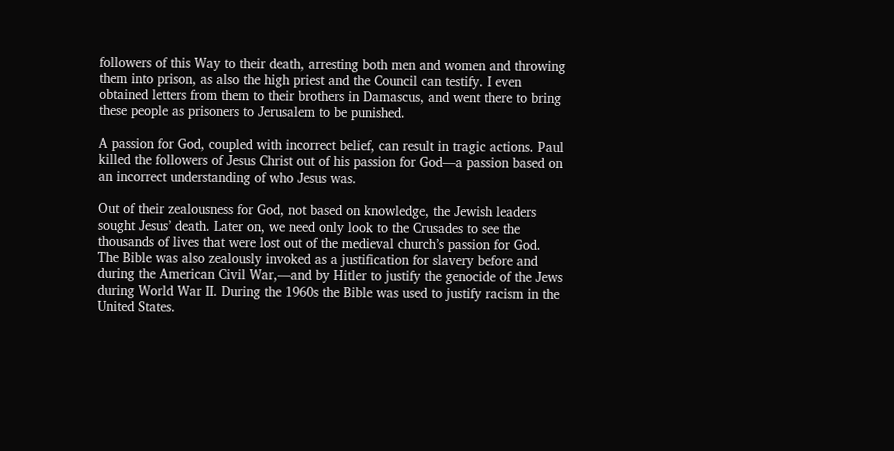followers of this Way to their death, arresting both men and women and throwing them into prison, as also the high priest and the Council can testify. I even obtained letters from them to their brothers in Damascus, and went there to bring these people as prisoners to Jerusalem to be punished.

A passion for God, coupled with incorrect belief, can result in tragic actions. Paul killed the followers of Jesus Christ out of his passion for God—a passion based on an incorrect understanding of who Jesus was.

Out of their zealousness for God, not based on knowledge, the Jewish leaders sought Jesus’ death. Later on, we need only look to the Crusades to see the thousands of lives that were lost out of the medieval church’s passion for God. The Bible was also zealously invoked as a justification for slavery before and during the American Civil War,—and by Hitler to justify the genocide of the Jews during World War II. During the 1960s the Bible was used to justify racism in the United States.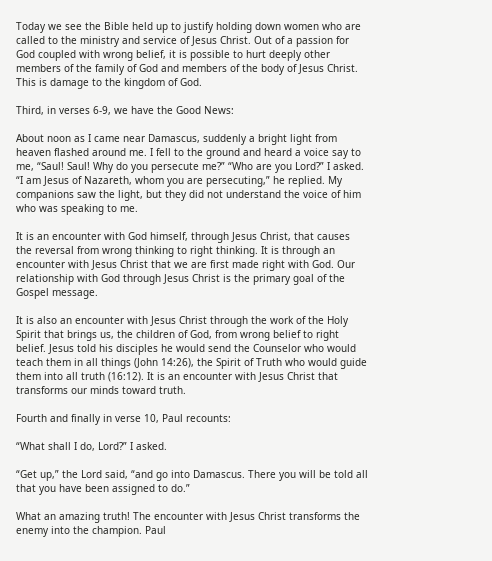Today we see the Bible held up to justify holding down women who are called to the ministry and service of Jesus Christ. Out of a passion for God coupled with wrong belief, it is possible to hurt deeply other members of the family of God and members of the body of Jesus Christ. This is damage to the kingdom of God.

Third, in verses 6-9, we have the Good News:

About noon as I came near Damascus, suddenly a bright light from heaven flashed around me. I fell to the ground and heard a voice say to me, “Saul! Saul! Why do you persecute me?” “Who are you Lord?” I asked. “I am Jesus of Nazareth, whom you are persecuting,” he replied. My companions saw the light, but they did not understand the voice of him who was speaking to me.

It is an encounter with God himself, through Jesus Christ, that causes the reversal from wrong thinking to right thinking. It is through an encounter with Jesus Christ that we are first made right with God. Our relationship with God through Jesus Christ is the primary goal of the Gospel message.

It is also an encounter with Jesus Christ through the work of the Holy Spirit that brings us, the children of God, from wrong belief to right belief. Jesus told his disciples he would send the Counselor who would teach them in all things (John 14:26), the Spirit of Truth who would guide them into all truth (16:12). It is an encounter with Jesus Christ that transforms our minds toward truth.

Fourth and finally in verse 10, Paul recounts:

“What shall I do, Lord?” I asked.

“Get up,” the Lord said, “and go into Damascus. There you will be told all that you have been assigned to do.”

What an amazing truth! The encounter with Jesus Christ transforms the enemy into the champion. Paul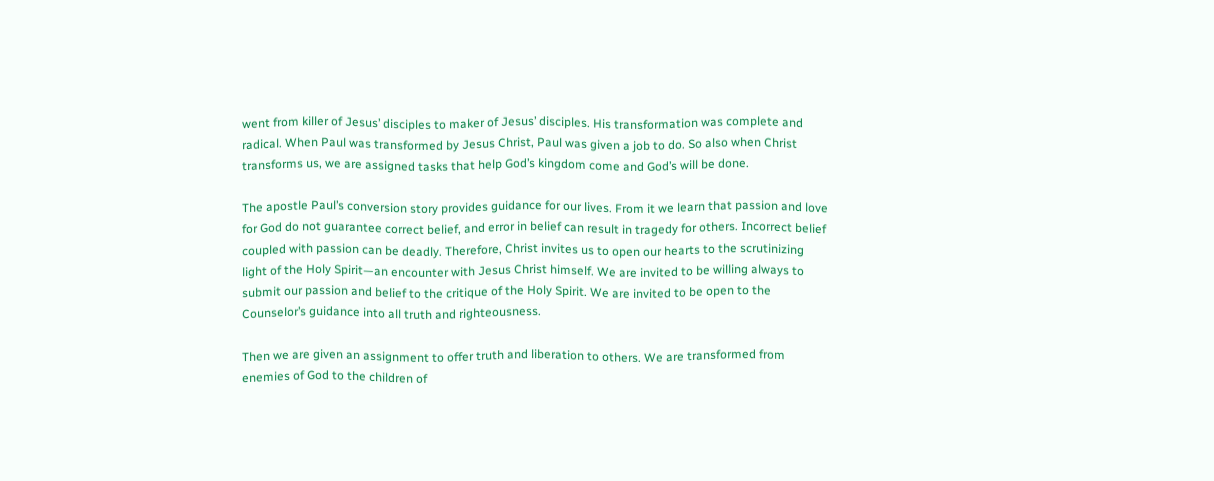went from killer of Jesus’ disciples to maker of Jesus’ disciples. His transformation was complete and radical. When Paul was transformed by Jesus Christ, Paul was given a job to do. So also when Christ transforms us, we are assigned tasks that help God’s kingdom come and God’s will be done.

The apostle Paul’s conversion story provides guidance for our lives. From it we learn that passion and love for God do not guarantee correct belief, and error in belief can result in tragedy for others. Incorrect belief coupled with passion can be deadly. Therefore, Christ invites us to open our hearts to the scrutinizing light of the Holy Spirit—an encounter with Jesus Christ himself. We are invited to be willing always to submit our passion and belief to the critique of the Holy Spirit. We are invited to be open to the Counselor’s guidance into all truth and righteousness.

Then we are given an assignment to offer truth and liberation to others. We are transformed from enemies of God to the children of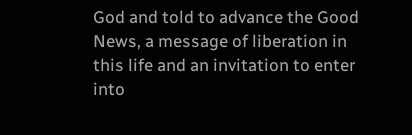God and told to advance the Good News, a message of liberation in this life and an invitation to enter into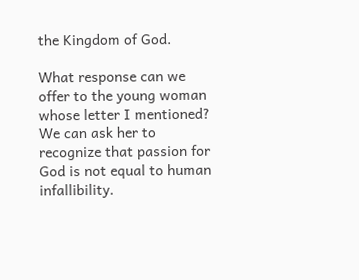the Kingdom of God.

What response can we offer to the young woman whose letter I mentioned? We can ask her to recognize that passion for God is not equal to human infallibility.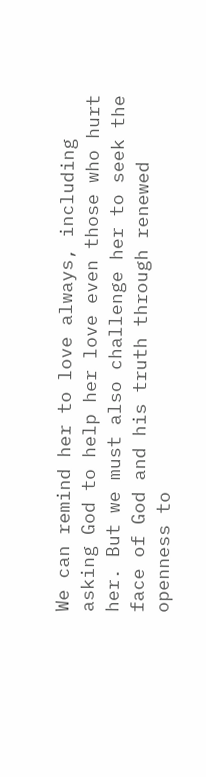We can remind her to love always, including asking God to help her love even those who hurt her. But we must also challenge her to seek the face of God and his truth through renewed openness to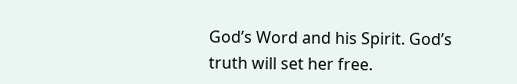God’s Word and his Spirit. God’s truth will set her free.